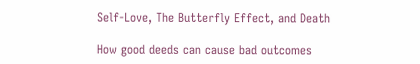Self-Love, The Butterfly Effect, and Death

How good deeds can cause bad outcomes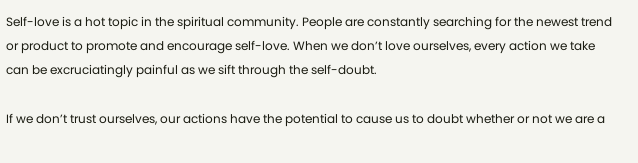Self-love is a hot topic in the spiritual community. People are constantly searching for the newest trend or product to promote and encourage self-love. When we don’t love ourselves, every action we take can be excruciatingly painful as we sift through the self-doubt.

If we don’t trust ourselves, our actions have the potential to cause us to doubt whether or not we are a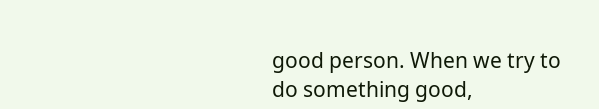good person. When we try to do something good,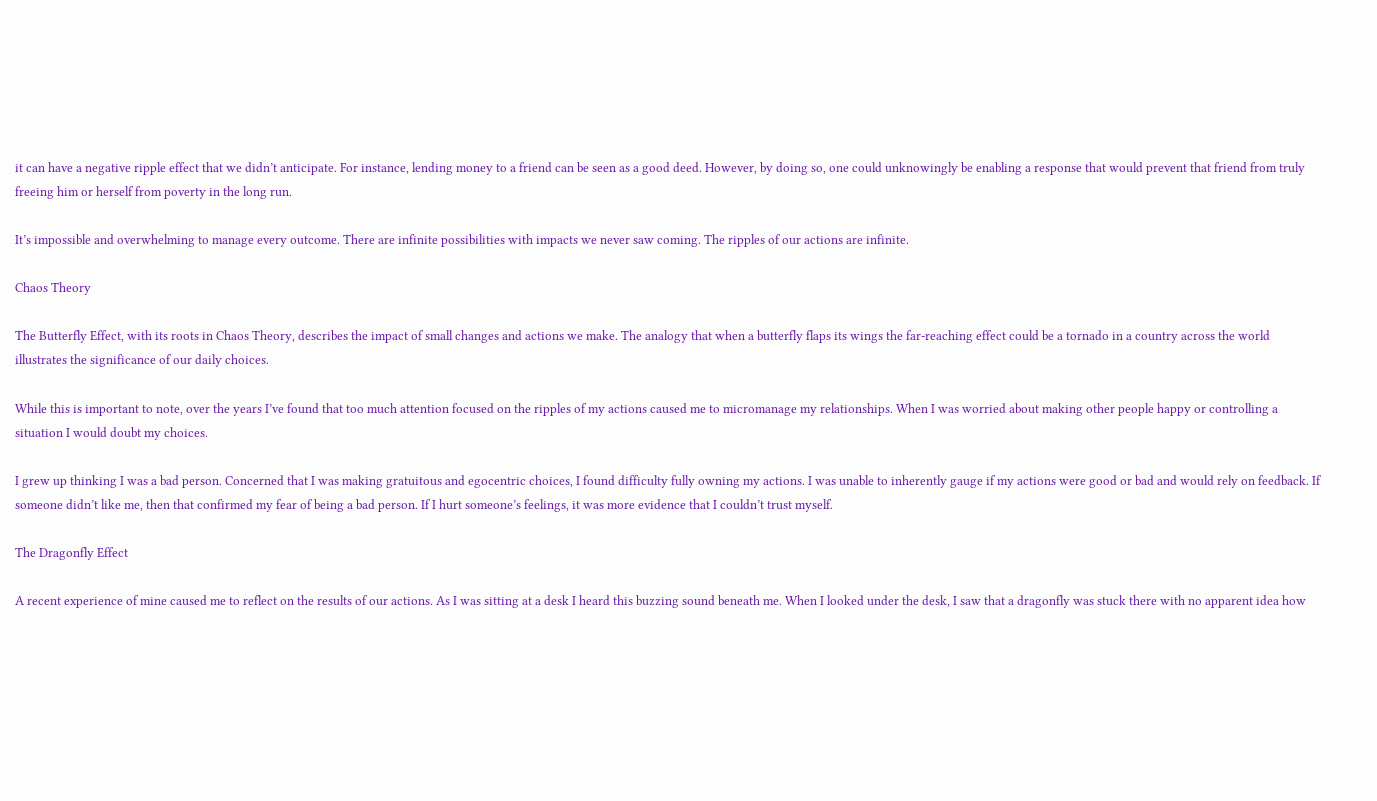it can have a negative ripple effect that we didn’t anticipate. For instance, lending money to a friend can be seen as a good deed. However, by doing so, one could unknowingly be enabling a response that would prevent that friend from truly freeing him or herself from poverty in the long run.

It’s impossible and overwhelming to manage every outcome. There are infinite possibilities with impacts we never saw coming. The ripples of our actions are infinite.

Chaos Theory

The Butterfly Effect, with its roots in Chaos Theory, describes the impact of small changes and actions we make. The analogy that when a butterfly flaps its wings the far-reaching effect could be a tornado in a country across the world illustrates the significance of our daily choices.

While this is important to note, over the years I’ve found that too much attention focused on the ripples of my actions caused me to micromanage my relationships. When I was worried about making other people happy or controlling a situation I would doubt my choices.

I grew up thinking I was a bad person. Concerned that I was making gratuitous and egocentric choices, I found difficulty fully owning my actions. I was unable to inherently gauge if my actions were good or bad and would rely on feedback. If someone didn’t like me, then that confirmed my fear of being a bad person. If I hurt someone’s feelings, it was more evidence that I couldn’t trust myself.

The Dragonfly Effect

A recent experience of mine caused me to reflect on the results of our actions. As I was sitting at a desk I heard this buzzing sound beneath me. When I looked under the desk, I saw that a dragonfly was stuck there with no apparent idea how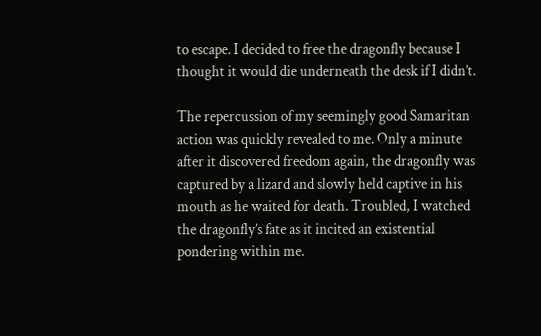to escape. I decided to free the dragonfly because I thought it would die underneath the desk if I didn’t.

The repercussion of my seemingly good Samaritan action was quickly revealed to me. Only a minute after it discovered freedom again, the dragonfly was captured by a lizard and slowly held captive in his mouth as he waited for death. Troubled, I watched the dragonfly’s fate as it incited an existential pondering within me.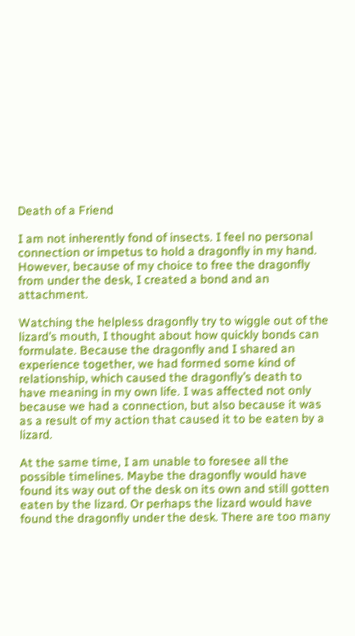Death of a Friend

I am not inherently fond of insects. I feel no personal connection or impetus to hold a dragonfly in my hand. However, because of my choice to free the dragonfly from under the desk, I created a bond and an attachment.

Watching the helpless dragonfly try to wiggle out of the lizard’s mouth, I thought about how quickly bonds can formulate. Because the dragonfly and I shared an experience together, we had formed some kind of relationship, which caused the dragonfly’s death to have meaning in my own life. I was affected not only because we had a connection, but also because it was as a result of my action that caused it to be eaten by a lizard.

At the same time, I am unable to foresee all the possible timelines. Maybe the dragonfly would have found its way out of the desk on its own and still gotten eaten by the lizard. Or perhaps the lizard would have found the dragonfly under the desk. There are too many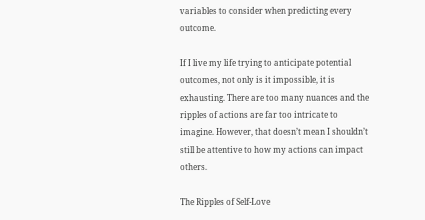variables to consider when predicting every outcome.

If I live my life trying to anticipate potential outcomes, not only is it impossible, it is exhausting. There are too many nuances and the ripples of actions are far too intricate to imagine. However, that doesn’t mean I shouldn’t still be attentive to how my actions can impact others.

The Ripples of Self-Love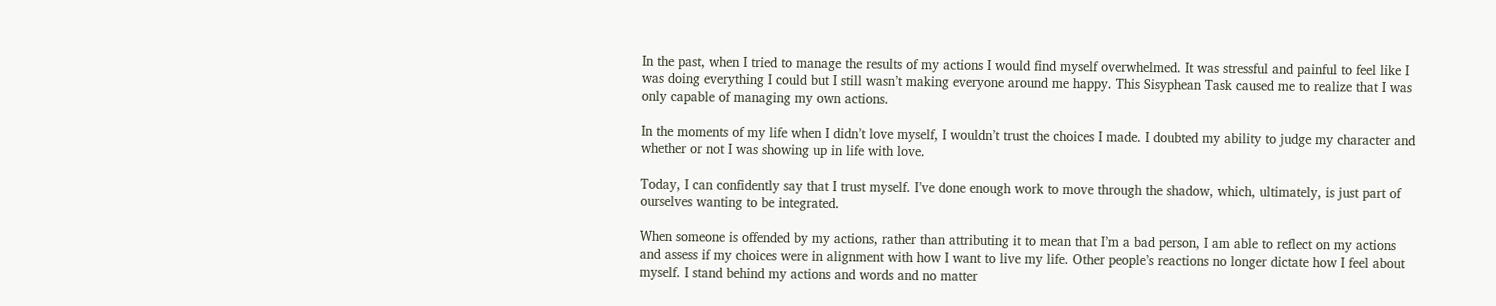In the past, when I tried to manage the results of my actions I would find myself overwhelmed. It was stressful and painful to feel like I was doing everything I could but I still wasn’t making everyone around me happy. This Sisyphean Task caused me to realize that I was only capable of managing my own actions.

In the moments of my life when I didn’t love myself, I wouldn’t trust the choices I made. I doubted my ability to judge my character and whether or not I was showing up in life with love.

Today, I can confidently say that I trust myself. I’ve done enough work to move through the shadow, which, ultimately, is just part of ourselves wanting to be integrated.

When someone is offended by my actions, rather than attributing it to mean that I’m a bad person, I am able to reflect on my actions and assess if my choices were in alignment with how I want to live my life. Other people’s reactions no longer dictate how I feel about myself. I stand behind my actions and words and no matter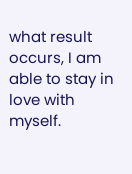what result occurs, I am able to stay in love with myself.